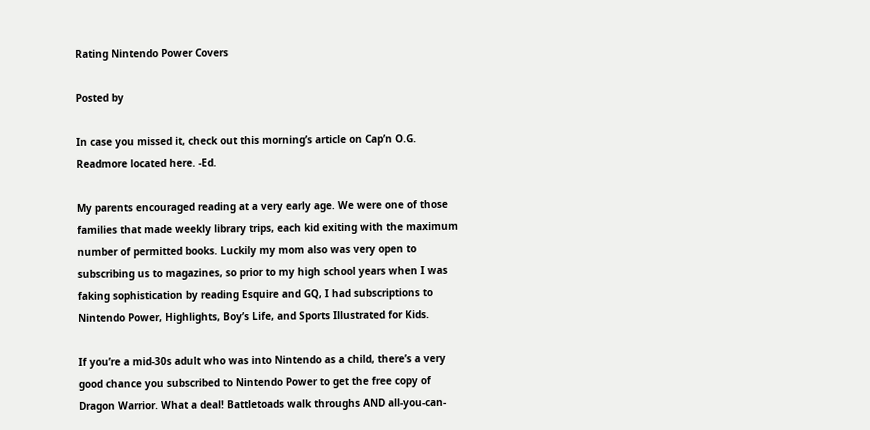Rating Nintendo Power Covers

Posted by

In case you missed it, check out this morning’s article on Cap’n O.G. Readmore located here. -Ed.

My parents encouraged reading at a very early age. We were one of those families that made weekly library trips, each kid exiting with the maximum number of permitted books. Luckily my mom also was very open to subscribing us to magazines, so prior to my high school years when I was faking sophistication by reading Esquire and GQ, I had subscriptions to Nintendo Power, Highlights, Boy’s Life, and Sports Illustrated for Kids.

If you’re a mid-30s adult who was into Nintendo as a child, there’s a very good chance you subscribed to Nintendo Power to get the free copy of Dragon Warrior. What a deal! Battletoads walk throughs AND all-you-can-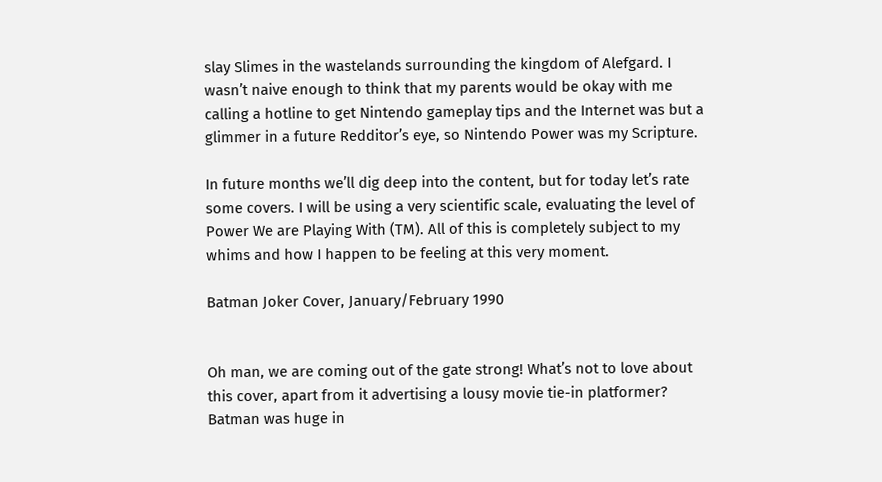slay Slimes in the wastelands surrounding the kingdom of Alefgard. I wasn’t naive enough to think that my parents would be okay with me calling a hotline to get Nintendo gameplay tips and the Internet was but a glimmer in a future Redditor’s eye, so Nintendo Power was my Scripture.

In future months we’ll dig deep into the content, but for today let’s rate some covers. I will be using a very scientific scale, evaluating the level of Power We are Playing With (TM). All of this is completely subject to my whims and how I happen to be feeling at this very moment.

Batman Joker Cover, January/February 1990


Oh man, we are coming out of the gate strong! What’s not to love about this cover, apart from it advertising a lousy movie tie-in platformer? Batman was huge in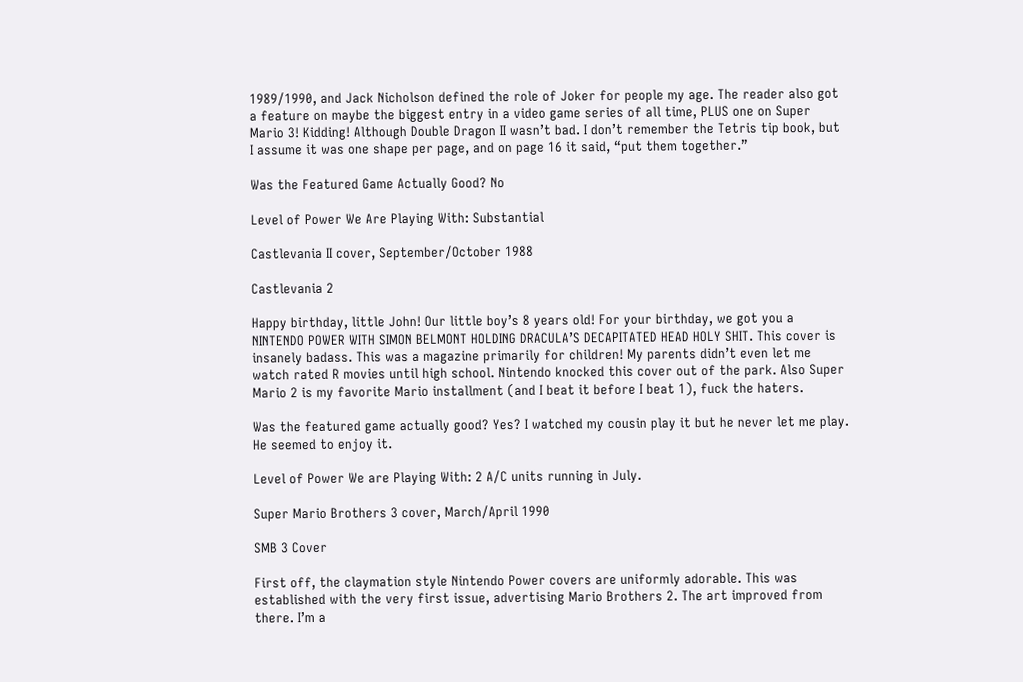1989/1990, and Jack Nicholson defined the role of Joker for people my age. The reader also got a feature on maybe the biggest entry in a video game series of all time, PLUS one on Super Mario 3! Kidding! Although Double Dragon II wasn’t bad. I don’t remember the Tetris tip book, but I assume it was one shape per page, and on page 16 it said, “put them together.”

Was the Featured Game Actually Good? No

Level of Power We Are Playing With: Substantial

Castlevania II cover, September/October 1988

Castlevania 2

Happy birthday, little John! Our little boy’s 8 years old! For your birthday, we got you a NINTENDO POWER WITH SIMON BELMONT HOLDING DRACULA’S DECAPITATED HEAD HOLY SHIT. This cover is insanely badass. This was a magazine primarily for children! My parents didn’t even let me watch rated R movies until high school. Nintendo knocked this cover out of the park. Also Super Mario 2 is my favorite Mario installment (and I beat it before I beat 1), fuck the haters.

Was the featured game actually good? Yes? I watched my cousin play it but he never let me play. He seemed to enjoy it.

Level of Power We are Playing With: 2 A/C units running in July.

Super Mario Brothers 3 cover, March/April 1990

SMB 3 Cover

First off, the claymation style Nintendo Power covers are uniformly adorable. This was established with the very first issue, advertising Mario Brothers 2. The art improved from there. I’m a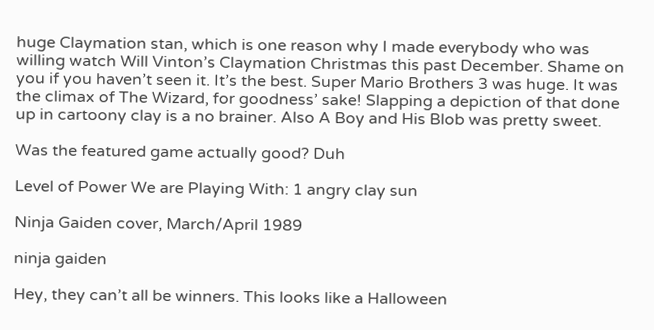huge Claymation stan, which is one reason why I made everybody who was willing watch Will Vinton’s Claymation Christmas this past December. Shame on you if you haven’t seen it. It’s the best. Super Mario Brothers 3 was huge. It was the climax of The Wizard, for goodness’ sake! Slapping a depiction of that done up in cartoony clay is a no brainer. Also A Boy and His Blob was pretty sweet.

Was the featured game actually good? Duh

Level of Power We are Playing With: 1 angry clay sun

Ninja Gaiden cover, March/April 1989

ninja gaiden

Hey, they can’t all be winners. This looks like a Halloween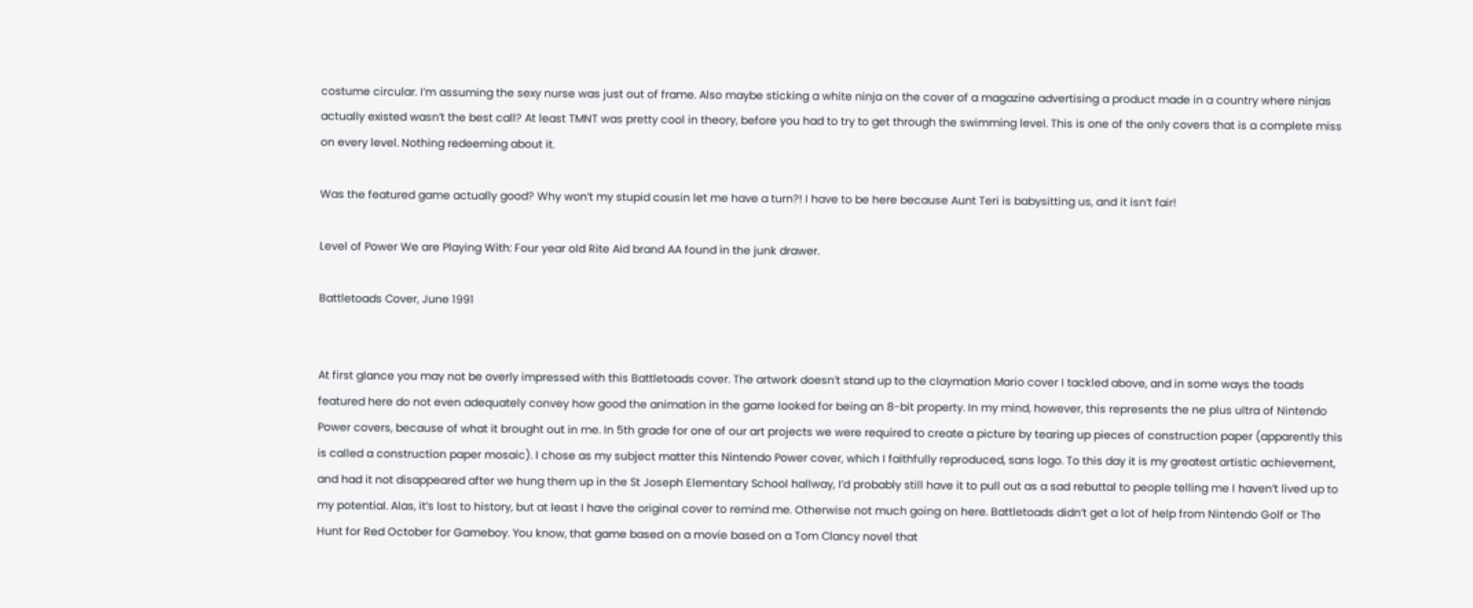costume circular. I’m assuming the sexy nurse was just out of frame. Also maybe sticking a white ninja on the cover of a magazine advertising a product made in a country where ninjas actually existed wasn’t the best call? At least TMNT was pretty cool in theory, before you had to try to get through the swimming level. This is one of the only covers that is a complete miss on every level. Nothing redeeming about it.

Was the featured game actually good? Why won’t my stupid cousin let me have a turn?! I have to be here because Aunt Teri is babysitting us, and it isn’t fair!

Level of Power We are Playing With: Four year old Rite Aid brand AA found in the junk drawer.

Battletoads Cover, June 1991


At first glance you may not be overly impressed with this Battletoads cover. The artwork doesn’t stand up to the claymation Mario cover I tackled above, and in some ways the toads featured here do not even adequately convey how good the animation in the game looked for being an 8-bit property. In my mind, however, this represents the ne plus ultra of Nintendo Power covers, because of what it brought out in me. In 5th grade for one of our art projects we were required to create a picture by tearing up pieces of construction paper (apparently this is called a construction paper mosaic). I chose as my subject matter this Nintendo Power cover, which I faithfully reproduced, sans logo. To this day it is my greatest artistic achievement, and had it not disappeared after we hung them up in the St Joseph Elementary School hallway, I’d probably still have it to pull out as a sad rebuttal to people telling me I haven’t lived up to my potential. Alas, it’s lost to history, but at least I have the original cover to remind me. Otherwise not much going on here. Battletoads didn’t get a lot of help from Nintendo Golf or The Hunt for Red October for Gameboy. You know, that game based on a movie based on a Tom Clancy novel that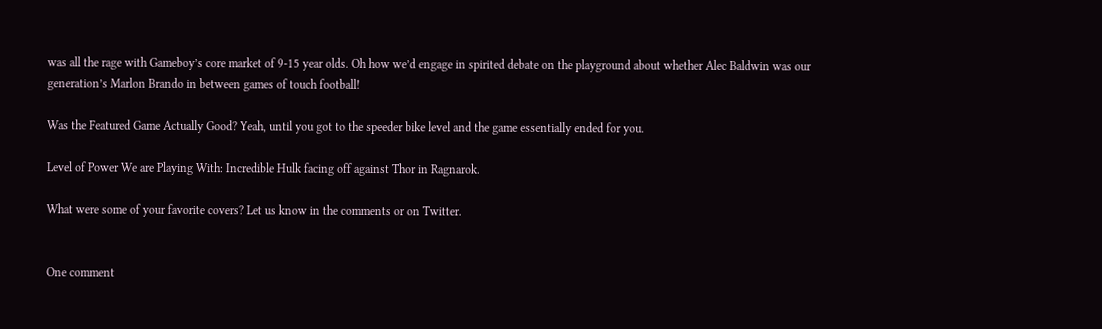was all the rage with Gameboy’s core market of 9-15 year olds. Oh how we’d engage in spirited debate on the playground about whether Alec Baldwin was our generation’s Marlon Brando in between games of touch football!

Was the Featured Game Actually Good? Yeah, until you got to the speeder bike level and the game essentially ended for you.

Level of Power We are Playing With: Incredible Hulk facing off against Thor in Ragnarok.

What were some of your favorite covers? Let us know in the comments or on Twitter.


One comment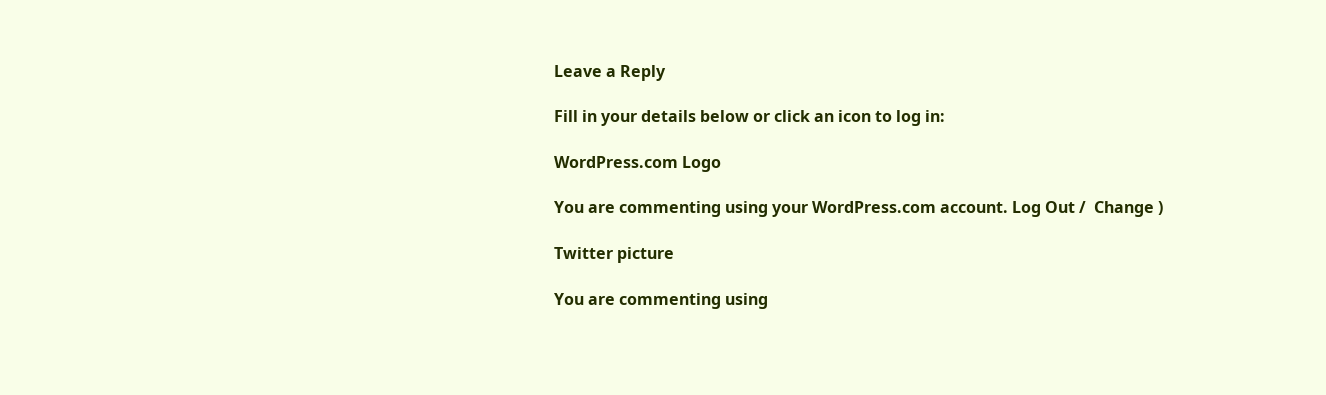Leave a Reply

Fill in your details below or click an icon to log in:

WordPress.com Logo

You are commenting using your WordPress.com account. Log Out /  Change )

Twitter picture

You are commenting using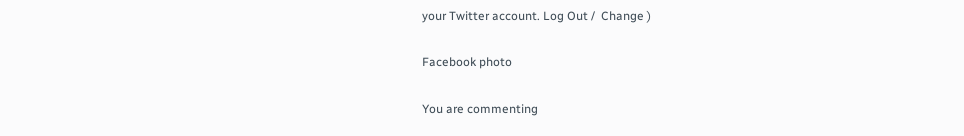your Twitter account. Log Out /  Change )

Facebook photo

You are commenting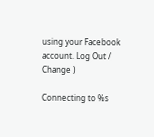using your Facebook account. Log Out /  Change )

Connecting to %s